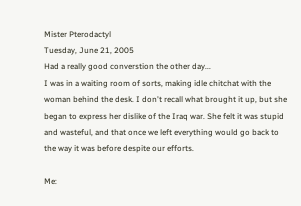Mister Pterodactyl
Tuesday, June 21, 2005
Had a really good converstion the other day...
I was in a waiting room of sorts, making idle chitchat with the woman behind the desk. I don't recall what brought it up, but she began to express her dislike of the Iraq war. She felt it was stupid and wasteful, and that once we left everything would go back to the way it was before despite our efforts.

Me: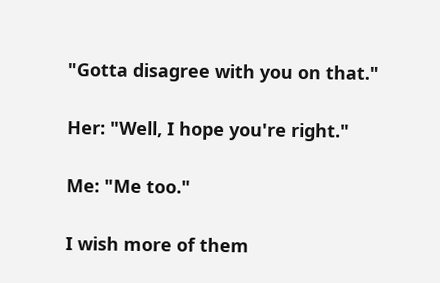"Gotta disagree with you on that."

Her: "Well, I hope you're right."

Me: "Me too."

I wish more of them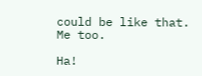could be like that.
Me too.

Ha!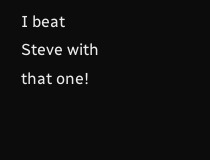I beat Steve with that one!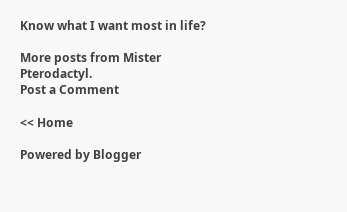Know what I want most in life?

More posts from Mister Pterodactyl.
Post a Comment

<< Home

Powered by Blogger